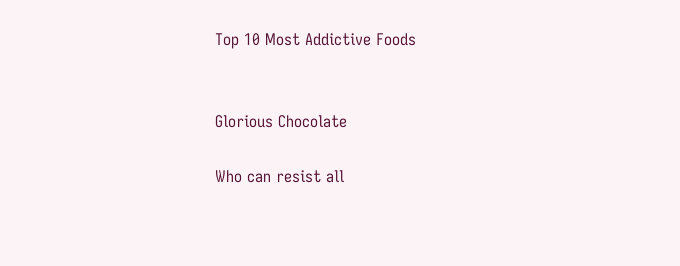Top 10 Most Addictive Foods


Glorious Chocolate

Who can resist all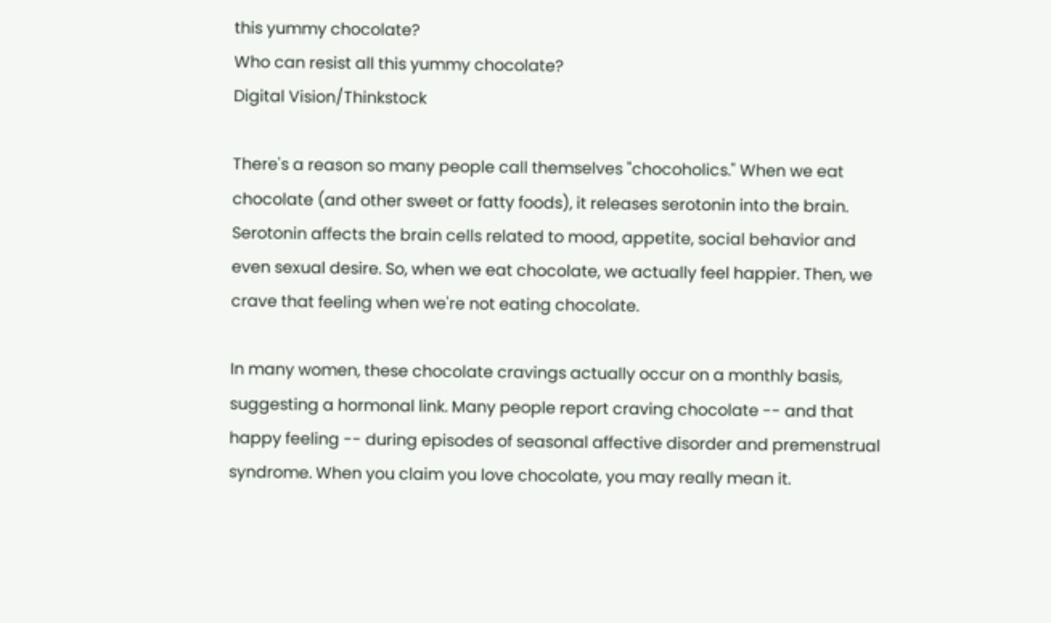this yummy chocolate?
Who can resist all this yummy chocolate?
Digital Vision/Thinkstock

There's a reason so many people call themselves "chocoholics." When we eat chocolate (and other sweet or fatty foods), it releases serotonin into the brain. Serotonin affects the brain cells related to mood, appetite, social behavior and even sexual desire. So, when we eat chocolate, we actually feel happier. Then, we crave that feeling when we're not eating chocolate.

In many women, these chocolate cravings actually occur on a monthly basis, suggesting a hormonal link. Many people report craving chocolate -- and that happy feeling -- during episodes of seasonal affective disorder and premenstrual syndrome. When you claim you love chocolate, you may really mean it.